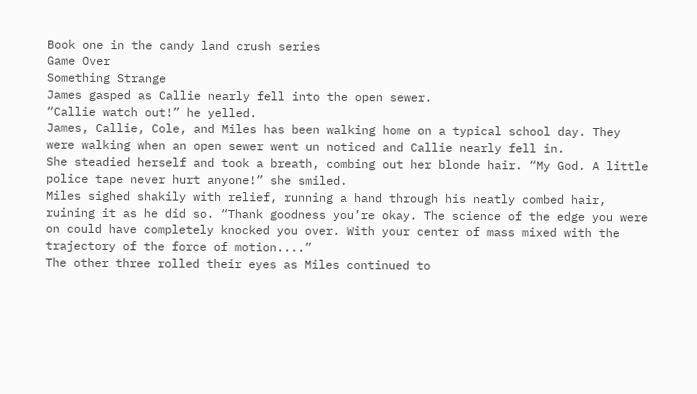Book one in the candy land crush series
Game Over
Something Strange
James gasped as Callie nearly fell into the open sewer.
“Callie watch out!” he yelled.
James, Callie, Cole, and Miles has been walking home on a typical school day. They were walking when an open sewer went un noticed and Callie nearly fell in.
She steadied herself and took a breath, combing out her blonde hair. “My God. A little police tape never hurt anyone!” she smiled.
Miles sighed shakily with relief, running a hand through his neatly combed hair, ruining it as he did so. “Thank goodness you’re okay. The science of the edge you were on could have completely knocked you over. With your center of mass mixed with the trajectory of the force of motion....”
The other three rolled their eyes as Miles continued to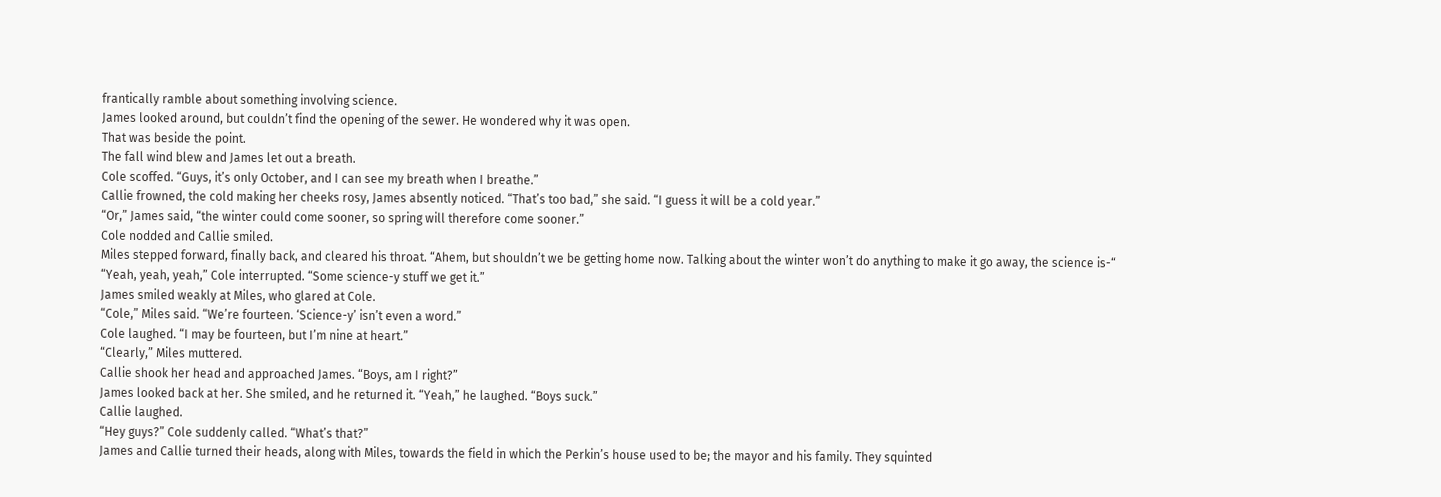frantically ramble about something involving science.
James looked around, but couldn’t find the opening of the sewer. He wondered why it was open.
That was beside the point.
The fall wind blew and James let out a breath.
Cole scoffed. “Guys, it’s only October, and I can see my breath when I breathe.”
Callie frowned, the cold making her cheeks rosy, James absently noticed. “That’s too bad,” she said. “I guess it will be a cold year.”
“Or,” James said, “the winter could come sooner, so spring will therefore come sooner.”
Cole nodded and Callie smiled.
Miles stepped forward, finally back, and cleared his throat. “Ahem, but shouldn’t we be getting home now. Talking about the winter won’t do anything to make it go away, the science is-“
“Yeah, yeah, yeah,” Cole interrupted. “Some science-y stuff we get it.”
James smiled weakly at Miles, who glared at Cole.
“Cole,” Miles said. “We’re fourteen. ‘Science-y’ isn’t even a word.”
Cole laughed. “I may be fourteen, but I’m nine at heart.”
“Clearly,” Miles muttered.
Callie shook her head and approached James. “Boys, am I right?”
James looked back at her. She smiled, and he returned it. “Yeah,” he laughed. “Boys suck.”
Callie laughed.
“Hey guys?” Cole suddenly called. “What’s that?”
James and Callie turned their heads, along with Miles, towards the field in which the Perkin’s house used to be; the mayor and his family. They squinted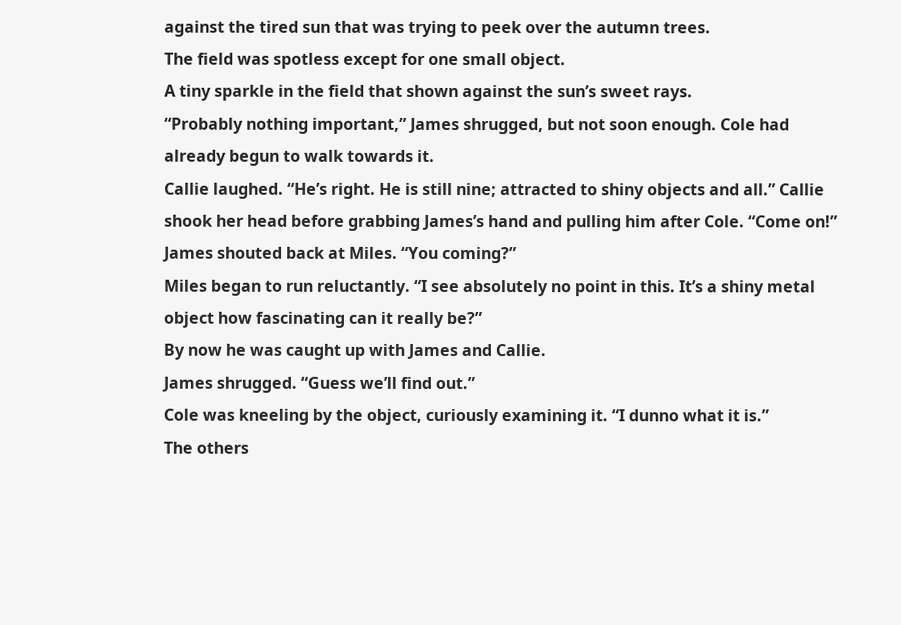against the tired sun that was trying to peek over the autumn trees.
The field was spotless except for one small object.
A tiny sparkle in the field that shown against the sun’s sweet rays.
“Probably nothing important,” James shrugged, but not soon enough. Cole had already begun to walk towards it.
Callie laughed. “He’s right. He is still nine; attracted to shiny objects and all.” Callie shook her head before grabbing James’s hand and pulling him after Cole. “Come on!”
James shouted back at Miles. “You coming?”
Miles began to run reluctantly. “I see absolutely no point in this. It’s a shiny metal object how fascinating can it really be?”
By now he was caught up with James and Callie.
James shrugged. “Guess we’ll find out.”
Cole was kneeling by the object, curiously examining it. “I dunno what it is.”
The others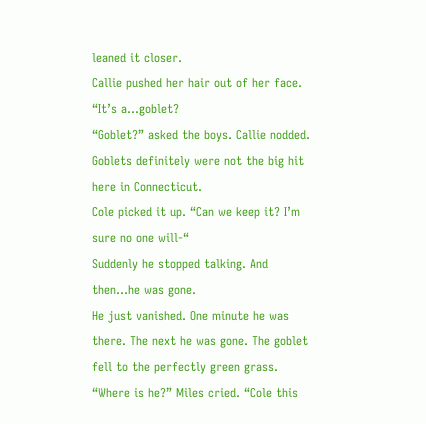leaned it closer.
Callie pushed her hair out of her face. “It’s a...goblet?
“Goblet?” asked the boys. Callie nodded. Goblets definitely were not the big hit here in Connecticut.
Cole picked it up. “Can we keep it? I’m sure no one will-“
Suddenly he stopped talking. And then...he was gone.
He just vanished. One minute he was there. The next he was gone. The goblet fell to the perfectly green grass.
“Where is he?” Miles cried. “Cole this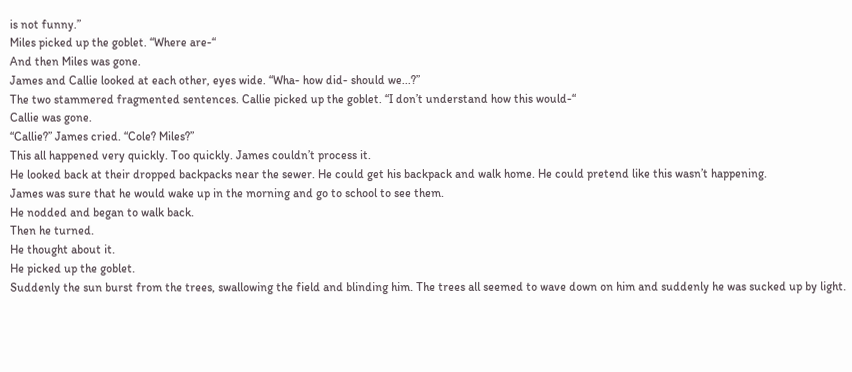is not funny.”
Miles picked up the goblet. “Where are-“
And then Miles was gone.
James and Callie looked at each other, eyes wide. “Wha- how did- should we...?”
The two stammered fragmented sentences. Callie picked up the goblet. “I don’t understand how this would-“
Callie was gone.
“Callie?” James cried. “Cole? Miles?”
This all happened very quickly. Too quickly. James couldn’t process it.
He looked back at their dropped backpacks near the sewer. He could get his backpack and walk home. He could pretend like this wasn’t happening.
James was sure that he would wake up in the morning and go to school to see them.
He nodded and began to walk back.
Then he turned.
He thought about it.
He picked up the goblet.
Suddenly the sun burst from the trees, swallowing the field and blinding him. The trees all seemed to wave down on him and suddenly he was sucked up by light.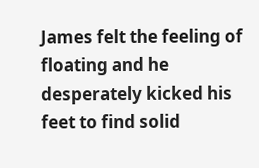James felt the feeling of floating and he desperately kicked his feet to find solid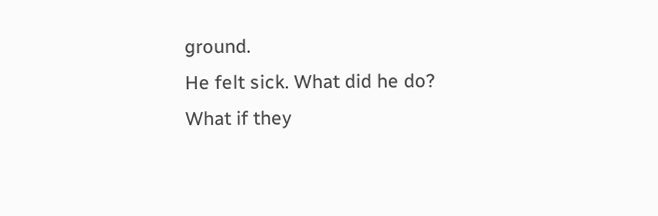ground.
He felt sick. What did he do?
What if they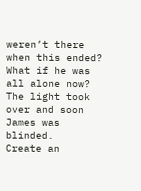weren’t there when this ended?
What if he was all alone now?
The light took over and soon James was blinded.
Create an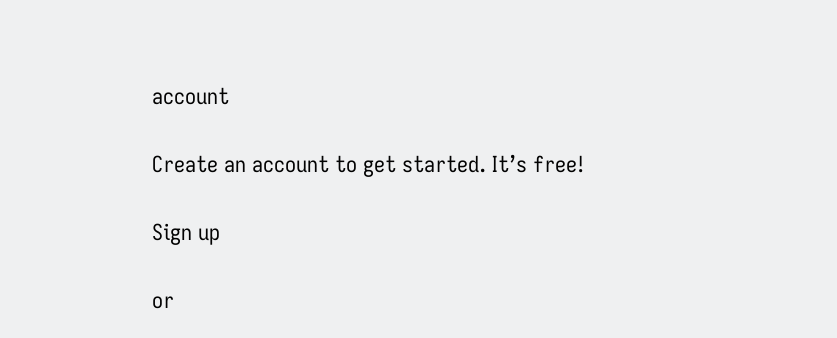account

Create an account to get started. It’s free!

Sign up

or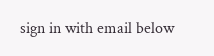sign in with email below